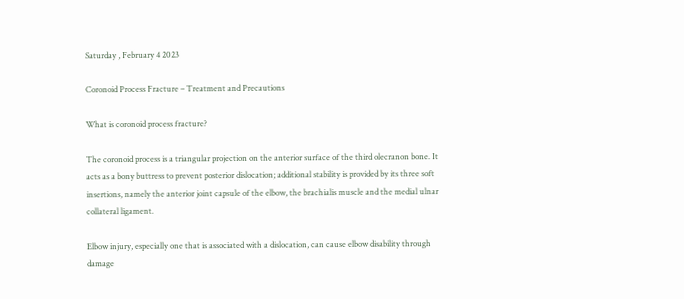Saturday , February 4 2023

Coronoid Process Fracture – Treatment and Precautions

What is coronoid process fracture?

The coronoid process is a triangular projection on the anterior surface of the third olecranon bone. It acts as a bony buttress to prevent posterior dislocation; additional stability is provided by its three soft insertions, namely the anterior joint capsule of the elbow, the brachialis muscle and the medial ulnar collateral ligament.

Elbow injury, especially one that is associated with a dislocation, can cause elbow disability through damage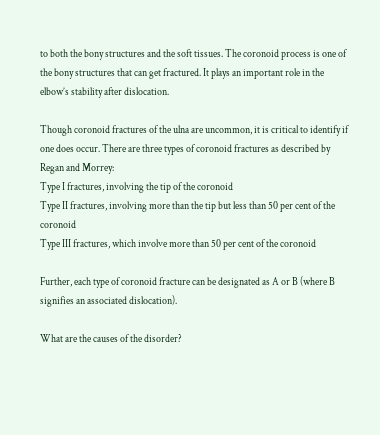to both the bony structures and the soft tissues. The coronoid process is one of the bony structures that can get fractured. It plays an important role in the elbow’s stability after dislocation.

Though coronoid fractures of the ulna are uncommon, it is critical to identify if one does occur. There are three types of coronoid fractures as described by Regan and Morrey:
Type I fractures, involving the tip of the coronoid
Type II fractures, involving more than the tip but less than 50 per cent of the coronoid
Type III fractures, which involve more than 50 per cent of the coronoid

Further, each type of coronoid fracture can be designated as A or B (where B signifies an associated dislocation).

What are the causes of the disorder?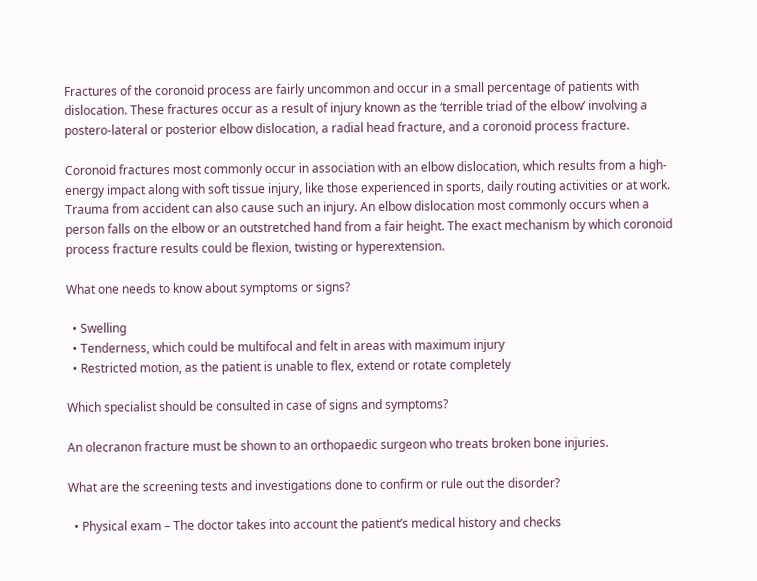Fractures of the coronoid process are fairly uncommon and occur in a small percentage of patients with dislocation. These fractures occur as a result of injury known as the ‘terrible triad of the elbow’ involving a postero-lateral or posterior elbow dislocation, a radial head fracture, and a coronoid process fracture.

Coronoid fractures most commonly occur in association with an elbow dislocation, which results from a high-energy impact along with soft tissue injury, like those experienced in sports, daily routing activities or at work. Trauma from accident can also cause such an injury. An elbow dislocation most commonly occurs when a person falls on the elbow or an outstretched hand from a fair height. The exact mechanism by which coronoid process fracture results could be flexion, twisting or hyperextension.

What one needs to know about symptoms or signs?

  • Swelling
  • Tenderness, which could be multifocal and felt in areas with maximum injury
  • Restricted motion, as the patient is unable to flex, extend or rotate completely

Which specialist should be consulted in case of signs and symptoms?

An olecranon fracture must be shown to an orthopaedic surgeon who treats broken bone injuries.

What are the screening tests and investigations done to confirm or rule out the disorder?

  • Physical exam – The doctor takes into account the patient’s medical history and checks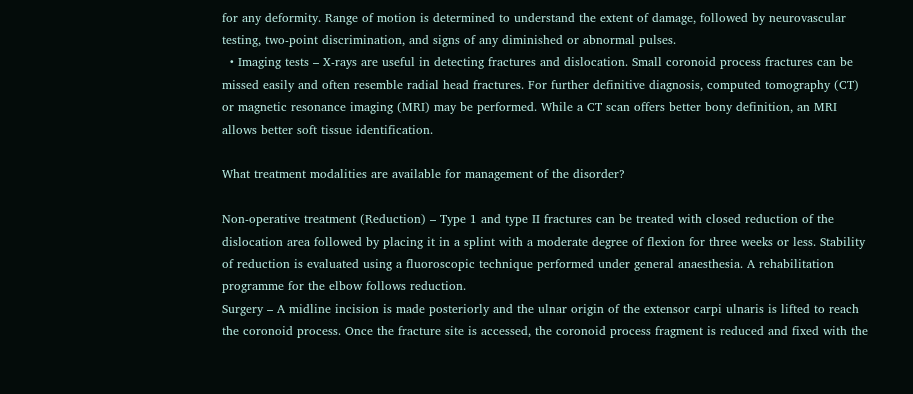for any deformity. Range of motion is determined to understand the extent of damage, followed by neurovascular testing, two-point discrimination, and signs of any diminished or abnormal pulses.
  • Imaging tests – X-rays are useful in detecting fractures and dislocation. Small coronoid process fractures can be missed easily and often resemble radial head fractures. For further definitive diagnosis, computed tomography (CT) or magnetic resonance imaging (MRI) may be performed. While a CT scan offers better bony definition, an MRI allows better soft tissue identification.

What treatment modalities are available for management of the disorder?

Non-operative treatment (Reduction) – Type 1 and type II fractures can be treated with closed reduction of the dislocation area followed by placing it in a splint with a moderate degree of flexion for three weeks or less. Stability of reduction is evaluated using a fluoroscopic technique performed under general anaesthesia. A rehabilitation programme for the elbow follows reduction.
Surgery – A midline incision is made posteriorly and the ulnar origin of the extensor carpi ulnaris is lifted to reach the coronoid process. Once the fracture site is accessed, the coronoid process fragment is reduced and fixed with the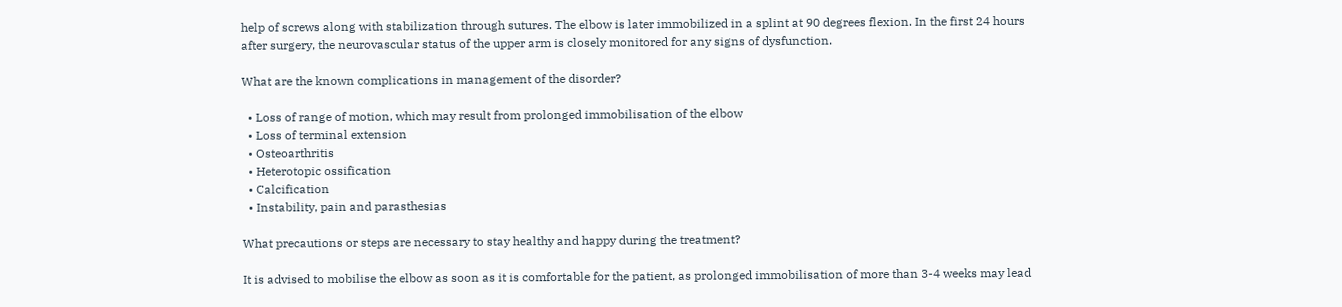help of screws along with stabilization through sutures. The elbow is later immobilized in a splint at 90 degrees flexion. In the first 24 hours after surgery, the neurovascular status of the upper arm is closely monitored for any signs of dysfunction.

What are the known complications in management of the disorder?

  • Loss of range of motion, which may result from prolonged immobilisation of the elbow
  • Loss of terminal extension
  • Osteoarthritis
  • Heterotopic ossification
  • Calcification
  • Instability, pain and parasthesias

What precautions or steps are necessary to stay healthy and happy during the treatment?

It is advised to mobilise the elbow as soon as it is comfortable for the patient, as prolonged immobilisation of more than 3-4 weeks may lead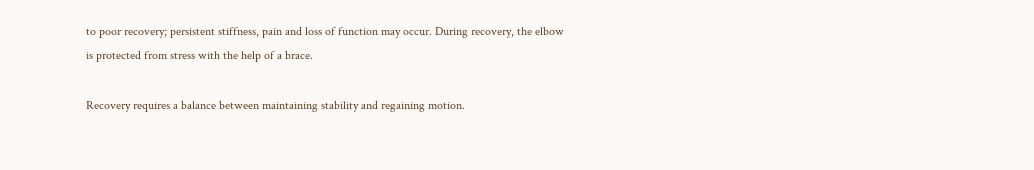to poor recovery; persistent stiffness, pain and loss of function may occur. During recovery, the elbow is protected from stress with the help of a brace.

Recovery requires a balance between maintaining stability and regaining motion.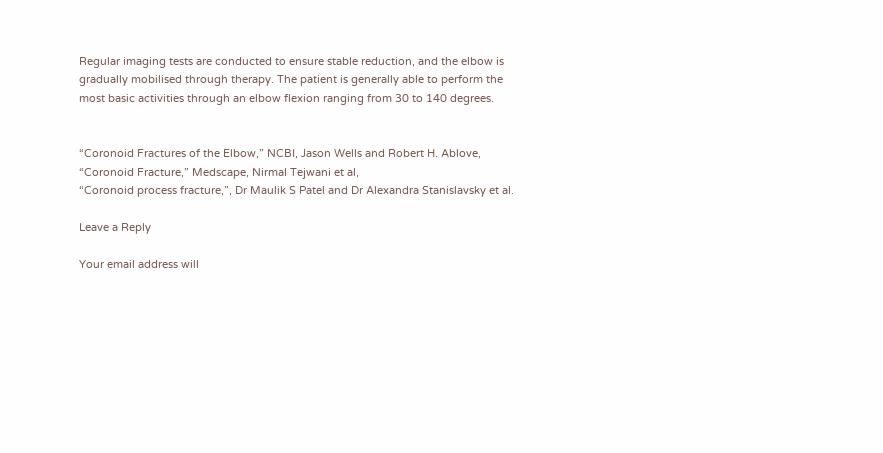Regular imaging tests are conducted to ensure stable reduction, and the elbow is gradually mobilised through therapy. The patient is generally able to perform the most basic activities through an elbow flexion ranging from 30 to 140 degrees.


“Coronoid Fractures of the Elbow,” NCBI, Jason Wells and Robert H. Ablove,
“Coronoid Fracture,” Medscape, Nirmal Tejwani et al,
“Coronoid process fracture,”, Dr Maulik S Patel and Dr Alexandra Stanislavsky et al.

Leave a Reply

Your email address will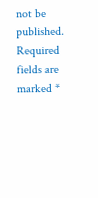not be published. Required fields are marked *